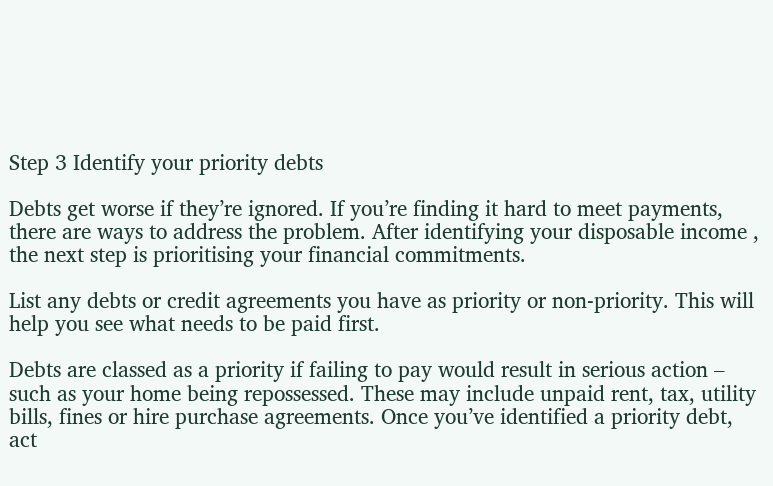Step 3 Identify your priority debts

Debts get worse if they’re ignored. If you’re finding it hard to meet payments, there are ways to address the problem. After identifying your disposable income , the next step is prioritising your financial commitments.

List any debts or credit agreements you have as priority or non-priority. This will help you see what needs to be paid first.

Debts are classed as a priority if failing to pay would result in serious action – such as your home being repossessed. These may include unpaid rent, tax, utility bills, fines or hire purchase agreements. Once you’ve identified a priority debt, act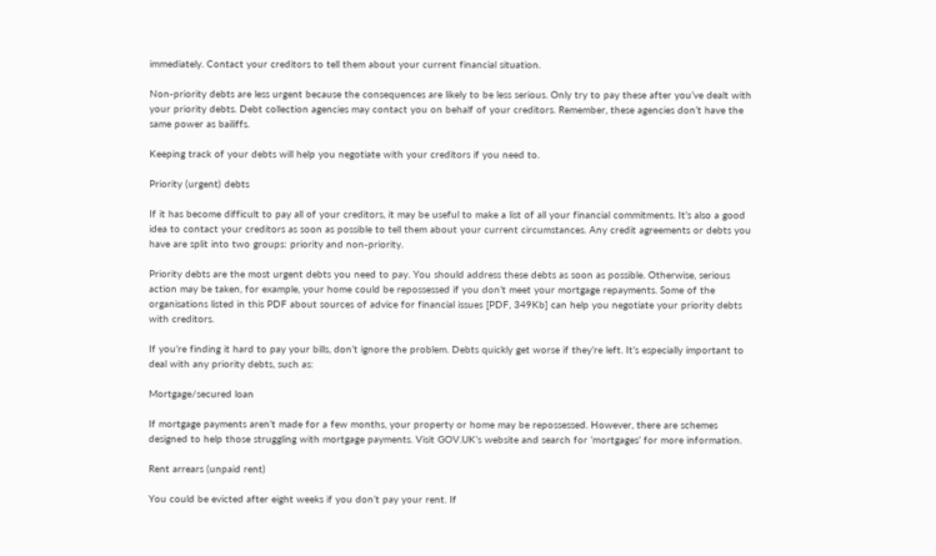immediately. Contact your creditors to tell them about your current financial situation.

Non-priority debts are less urgent because the consequences are likely to be less serious. Only try to pay these after you’ve dealt with your priority debts. Debt collection agencies may contact you on behalf of your creditors. Remember, these agencies don’t have the same power as bailiffs.

Keeping track of your debts will help you negotiate with your creditors if you need to.

Priority (urgent) debts

If it has become difficult to pay all of your creditors, it may be useful to make a list of all your financial commitments. It’s also a good idea to contact your creditors as soon as possible to tell them about your current circumstances. Any credit agreements or debts you have are split into two groups: priority and non-priority.

Priority debts are the most urgent debts you need to pay. You should address these debts as soon as possible. Otherwise, serious action may be taken, for example, your home could be repossessed if you don’t meet your mortgage repayments. Some of the organisations listed in this PDF about sources of advice for financial issues [PDF, 349Kb] can help you negotiate your priority debts with creditors.

If you’re finding it hard to pay your bills, don’t ignore the problem. Debts quickly get worse if they’re left. It’s especially important to deal with any priority debts, such as:

Mortgage/secured loan

If mortgage payments aren’t made for a few months, your property or home may be repossessed. However, there are schemes designed to help those struggling with mortgage payments. Visit GOV.UK’s website and search for ‘mortgages’ for more information.

Rent arrears (unpaid rent)

You could be evicted after eight weeks if you don’t pay your rent. If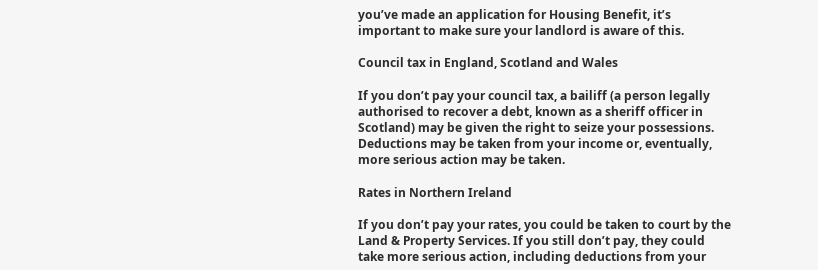you’ve made an application for Housing Benefit, it’s important to make sure your landlord is aware of this.

Council tax in England, Scotland and Wales

If you don’t pay your council tax, a bailiff (a person legally authorised to recover a debt, known as a sheriff officer in Scotland) may be given the right to seize your possessions. Deductions may be taken from your income or, eventually, more serious action may be taken.

Rates in Northern Ireland

If you don’t pay your rates, you could be taken to court by the Land & Property Services. If you still don’t pay, they could take more serious action, including deductions from your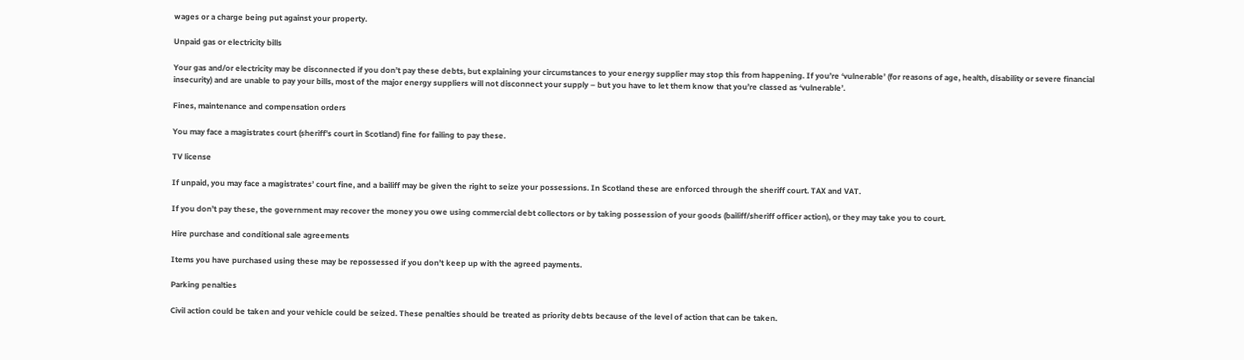wages or a charge being put against your property.

Unpaid gas or electricity bills

Your gas and/or electricity may be disconnected if you don’t pay these debts, but explaining your circumstances to your energy supplier may stop this from happening. If you’re ‘vulnerable’ (for reasons of age, health, disability or severe financial insecurity) and are unable to pay your bills, most of the major energy suppliers will not disconnect your supply – but you have to let them know that you’re classed as ‘vulnerable’.

Fines, maintenance and compensation orders

You may face a magistrates court (sheriff’s court in Scotland) fine for failing to pay these.

TV license

If unpaid, you may face a magistrates’ court fine, and a bailiff may be given the right to seize your possessions. In Scotland these are enforced through the sheriff court. TAX and VAT.

If you don’t pay these, the government may recover the money you owe using commercial debt collectors or by taking possession of your goods (bailiff/sheriff officer action), or they may take you to court.

Hire purchase and conditional sale agreements

Items you have purchased using these may be repossessed if you don’t keep up with the agreed payments.

Parking penalties

Civil action could be taken and your vehicle could be seized. These penalties should be treated as priority debts because of the level of action that can be taken.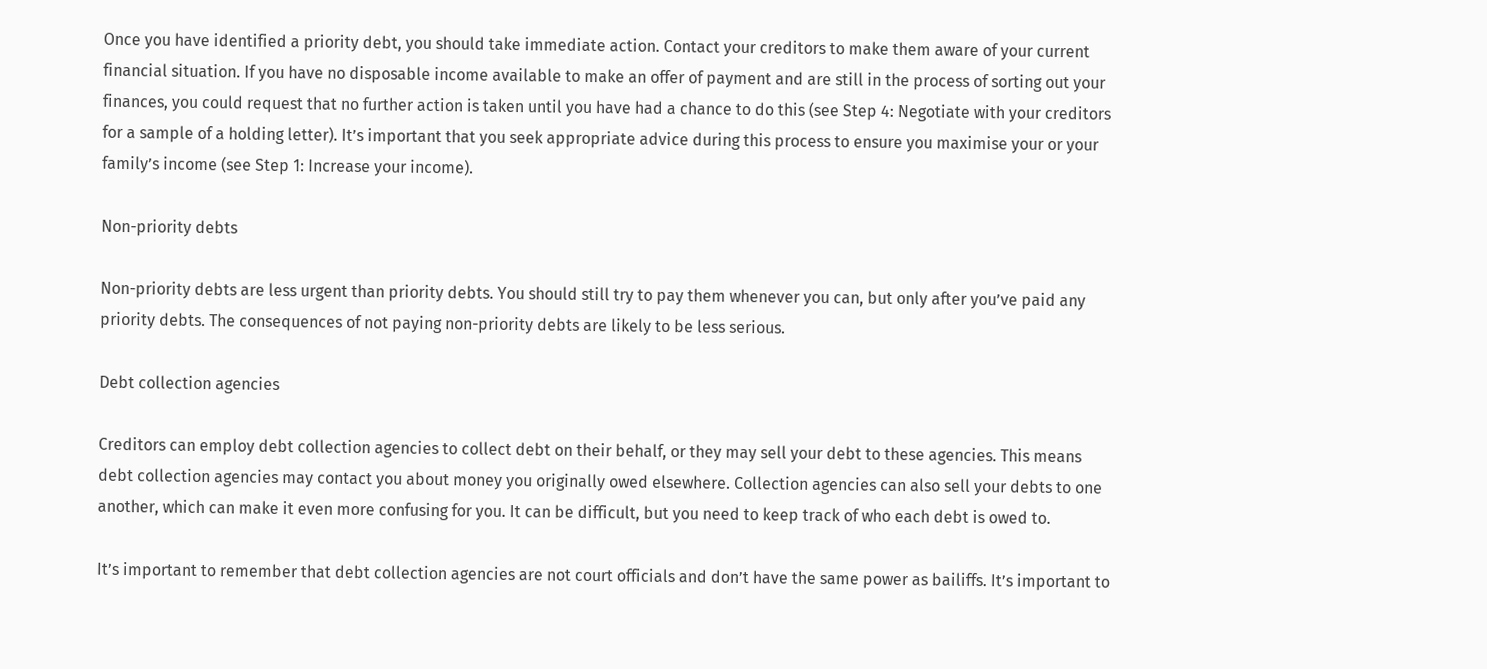Once you have identified a priority debt, you should take immediate action. Contact your creditors to make them aware of your current financial situation. If you have no disposable income available to make an offer of payment and are still in the process of sorting out your finances, you could request that no further action is taken until you have had a chance to do this (see Step 4: Negotiate with your creditors for a sample of a holding letter). It’s important that you seek appropriate advice during this process to ensure you maximise your or your family’s income (see Step 1: Increase your income).

Non-priority debts

Non-priority debts are less urgent than priority debts. You should still try to pay them whenever you can, but only after you’ve paid any priority debts. The consequences of not paying non-priority debts are likely to be less serious.

Debt collection agencies

Creditors can employ debt collection agencies to collect debt on their behalf, or they may sell your debt to these agencies. This means debt collection agencies may contact you about money you originally owed elsewhere. Collection agencies can also sell your debts to one another, which can make it even more confusing for you. It can be difficult, but you need to keep track of who each debt is owed to.

It’s important to remember that debt collection agencies are not court officials and don’t have the same power as bailiffs. It’s important to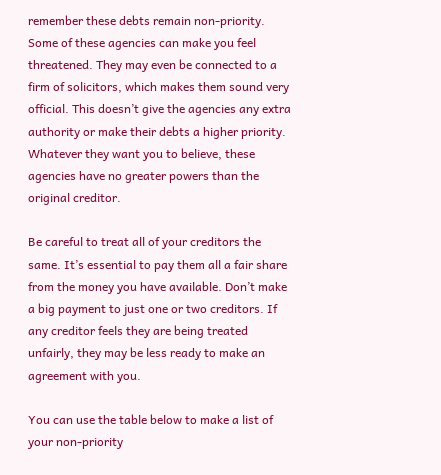remember these debts remain non-priority. Some of these agencies can make you feel threatened. They may even be connected to a firm of solicitors, which makes them sound very official. This doesn’t give the agencies any extra authority or make their debts a higher priority. Whatever they want you to believe, these agencies have no greater powers than the original creditor.

Be careful to treat all of your creditors the same. It’s essential to pay them all a fair share from the money you have available. Don’t make a big payment to just one or two creditors. If any creditor feels they are being treated unfairly, they may be less ready to make an agreement with you.

You can use the table below to make a list of your non-priority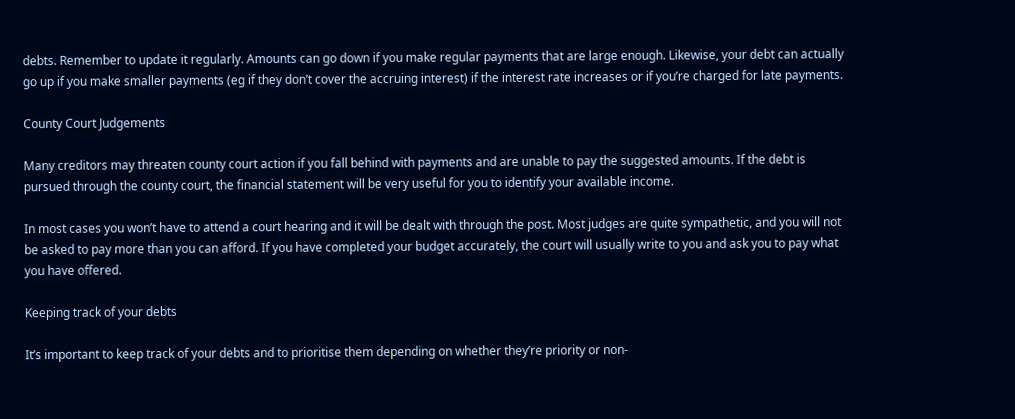debts. Remember to update it regularly. Amounts can go down if you make regular payments that are large enough. Likewise, your debt can actually go up if you make smaller payments (eg if they don’t cover the accruing interest) if the interest rate increases or if you’re charged for late payments.

County Court Judgements

Many creditors may threaten county court action if you fall behind with payments and are unable to pay the suggested amounts. If the debt is pursued through the county court, the financial statement will be very useful for you to identify your available income.

In most cases you won’t have to attend a court hearing and it will be dealt with through the post. Most judges are quite sympathetic, and you will not be asked to pay more than you can afford. If you have completed your budget accurately, the court will usually write to you and ask you to pay what you have offered.

Keeping track of your debts

It’s important to keep track of your debts and to prioritise them depending on whether they’re priority or non-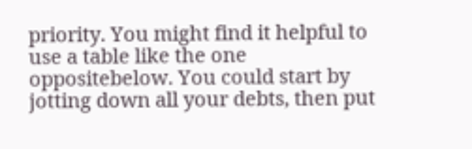priority. You might find it helpful to use a table like the one oppositebelow. You could start by jotting down all your debts, then put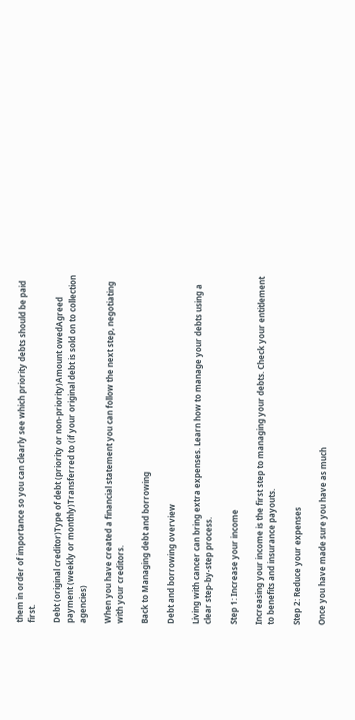them in order of importance so you can clearly see which priority debts should be paid first.

Debt (original creditor)Type of debt (priority or non-priority)Amount owedAgreed payment (weekly or monthly)Transferred to (if your original debt is sold on to collection agencies)

When you have created a financial statement you can follow the next step, negotiating with your creditors.

Back to Managing debt and borrowing

Debt and borrowing overview

Living with cancer can bring extra expenses. Learn how to manage your debts using a clear step-by-step process.

Step 1: Increase your income

Increasing your income is the first step to managing your debts. Check your entitlement to benefits and insurance payouts.

Step 2: Reduce your expenses

Once you have made sure you have as much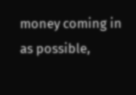money coming in as possible,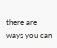there are ways you can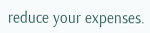reduce your expenses.